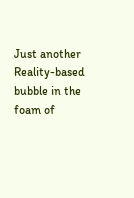Just another Reality-based bubble in the foam of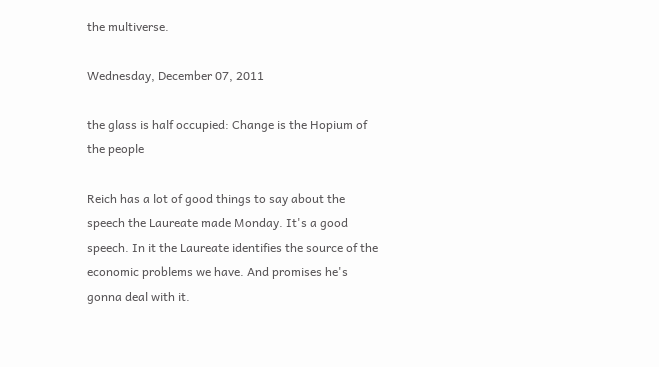the multiverse.

Wednesday, December 07, 2011

the glass is half occupied: Change is the Hopium of the people

Reich has a lot of good things to say about the speech the Laureate made Monday. It's a good speech. In it the Laureate identifies the source of the economic problems we have. And promises he's gonna deal with it.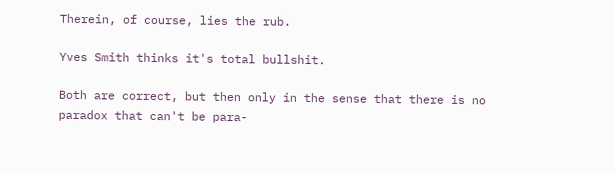Therein, of course, lies the rub.

Yves Smith thinks it's total bullshit.

Both are correct, but then only in the sense that there is no paradox that can't be para-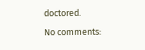doctored.

No comments: